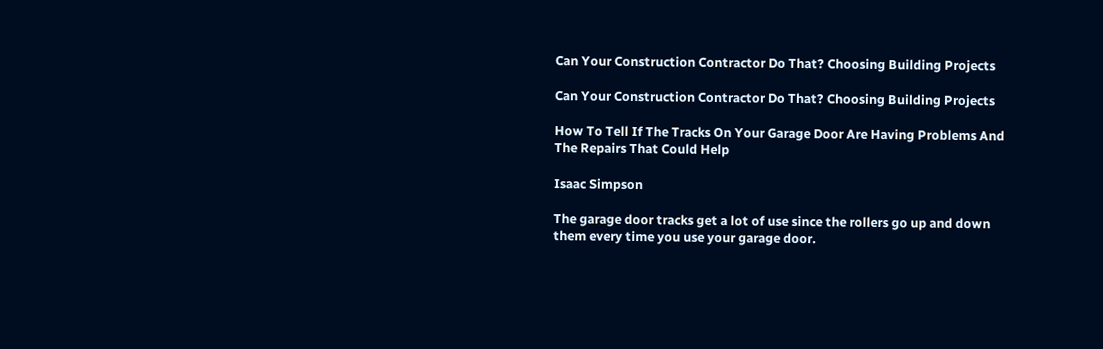Can Your Construction Contractor Do That? Choosing Building Projects

Can Your Construction Contractor Do That? Choosing Building Projects

How To Tell If The Tracks On Your Garage Door Are Having Problems And The Repairs That Could Help

Isaac Simpson

The garage door tracks get a lot of use since the rollers go up and down them every time you use your garage door.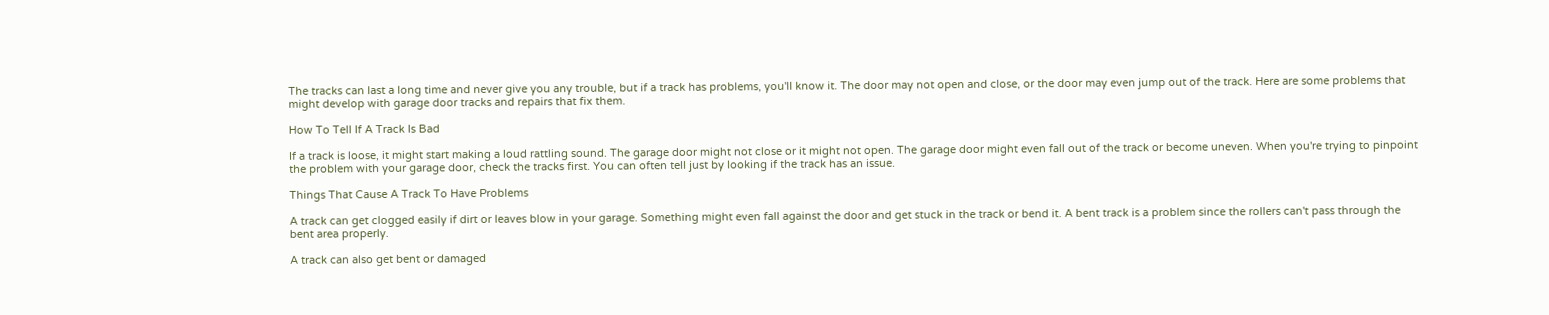The tracks can last a long time and never give you any trouble, but if a track has problems, you'll know it. The door may not open and close, or the door may even jump out of the track. Here are some problems that might develop with garage door tracks and repairs that fix them.

How To Tell If A Track Is Bad

If a track is loose, it might start making a loud rattling sound. The garage door might not close or it might not open. The garage door might even fall out of the track or become uneven. When you're trying to pinpoint the problem with your garage door, check the tracks first. You can often tell just by looking if the track has an issue.

Things That Cause A Track To Have Problems

A track can get clogged easily if dirt or leaves blow in your garage. Something might even fall against the door and get stuck in the track or bend it. A bent track is a problem since the rollers can't pass through the bent area properly.

A track can also get bent or damaged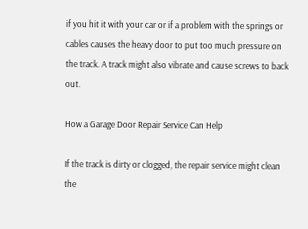if you hit it with your car or if a problem with the springs or cables causes the heavy door to put too much pressure on the track. A track might also vibrate and cause screws to back out.

How a Garage Door Repair Service Can Help

If the track is dirty or clogged, the repair service might clean the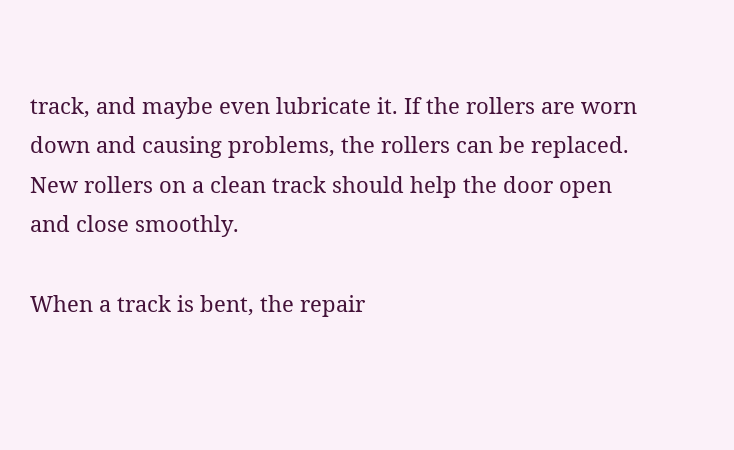track, and maybe even lubricate it. If the rollers are worn down and causing problems, the rollers can be replaced. New rollers on a clean track should help the door open and close smoothly.

When a track is bent, the repair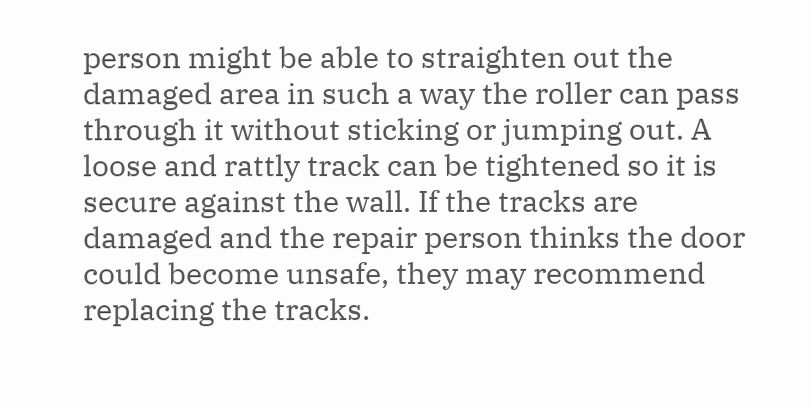person might be able to straighten out the damaged area in such a way the roller can pass through it without sticking or jumping out. A loose and rattly track can be tightened so it is secure against the wall. If the tracks are damaged and the repair person thinks the door could become unsafe, they may recommend replacing the tracks.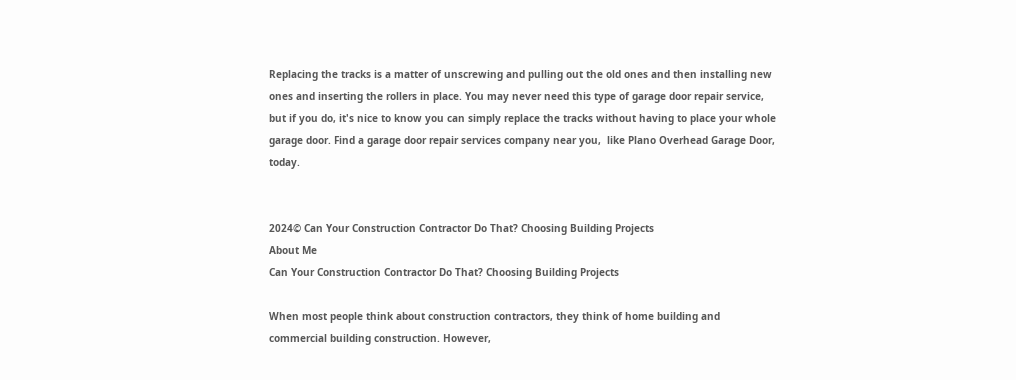Replacing the tracks is a matter of unscrewing and pulling out the old ones and then installing new ones and inserting the rollers in place. You may never need this type of garage door repair service, but if you do, it's nice to know you can simply replace the tracks without having to place your whole garage door. Find a garage door repair services company near you,  like Plano Overhead Garage Door, today.


2024© Can Your Construction Contractor Do That? Choosing Building Projects
About Me
Can Your Construction Contractor Do That? Choosing Building Projects

When most people think about construction contractors, they think of home building and commercial building construction. However,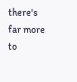there's far more to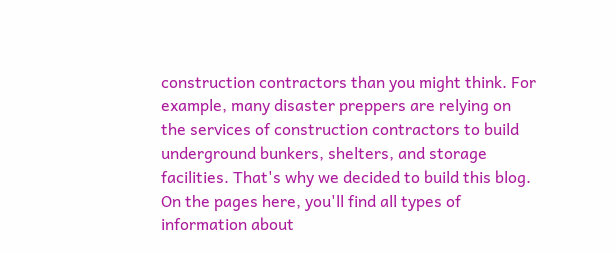construction contractors than you might think. For example, many disaster preppers are relying on the services of construction contractors to build underground bunkers, shelters, and storage facilities. That's why we decided to build this blog. On the pages here, you'll find all types of information about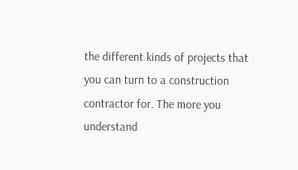the different kinds of projects that you can turn to a construction contractor for. The more you understand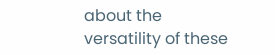about the versatility of these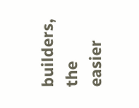builders, the easier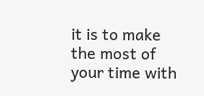it is to make the most of your time with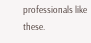professionals like these.